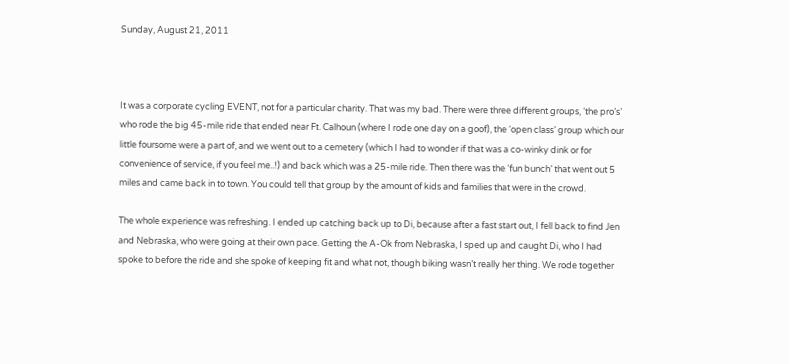Sunday, August 21, 2011



It was a corporate cycling EVENT, not for a particular charity. That was my bad. There were three different groups, ‘the pro’s’ who rode the big 45-mile ride that ended near Ft. Calhoun (where I rode one day on a goof), the ‘open class’ group which our little foursome were a part of, and we went out to a cemetery (which I had to wonder if that was a co-winky dink or for convenience of service, if you feel me..!) and back which was a 25-mile ride. Then there was the ‘fun bunch’ that went out 5 miles and came back in to town. You could tell that group by the amount of kids and families that were in the crowd.

The whole experience was refreshing. I ended up catching back up to Di, because after a fast start out, I fell back to find Jen and Nebraska, who were going at their own pace. Getting the A-Ok from Nebraska, I sped up and caught Di, who I had spoke to before the ride and she spoke of keeping fit and what not, though biking wasn’t really her thing. We rode together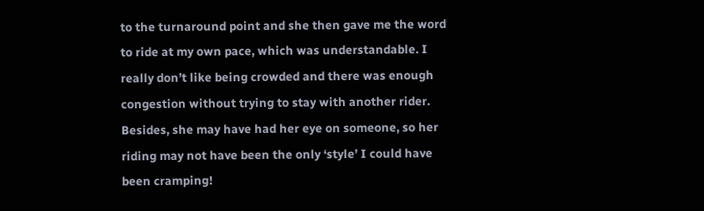to the turnaround point and she then gave me the word to ride at my own pace, which was understandable. I really don’t like being crowded and there was enough congestion without trying to stay with another rider. Besides, she may have had her eye on someone, so her riding may not have been the only ‘style’ I could have been cramping!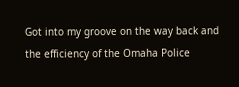Got into my groove on the way back and the efficiency of the Omaha Police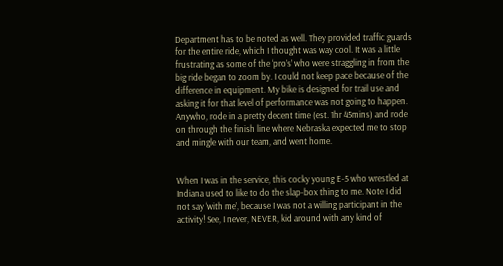Department has to be noted as well. They provided traffic guards for the entire ride, which I thought was way cool. It was a little frustrating as some of the ‘pro’s’ who were straggling in from the big ride began to zoom by. I could not keep pace because of the difference in equipment. My bike is designed for trail use and asking it for that level of performance was not going to happen. Anywho, rode in a pretty decent time (est. 1hr 45mins) and rode on through the finish line where Nebraska expected me to stop and mingle with our team, and went home.


When I was in the service, this cocky young E-5 who wrestled at Indiana used to like to do the slap-box thing to me. Note I did not say ‘with me’, because I was not a willing participant in the activity! See, I never, NEVER, kid around with any kind of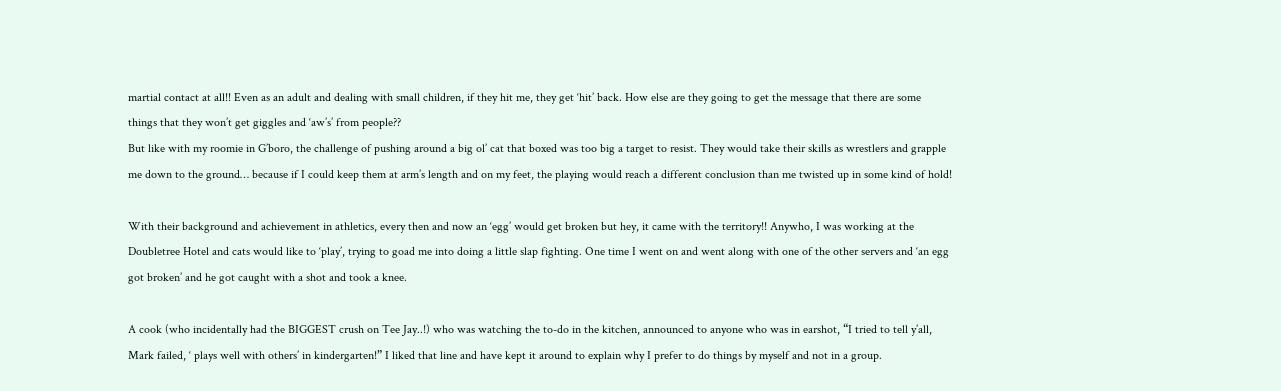martial contact at all!! Even as an adult and dealing with small children, if they hit me, they get ‘hit’ back. How else are they going to get the message that there are some things that they won’t get giggles and ‘aw’s’ from people??
But like with my roomie in G’boro, the challenge of pushing around a big ol’ cat that boxed was too big a target to resist. They would take their skills as wrestlers and grapple me down to the ground… because if I could keep them at arm’s length and on my feet, the playing would reach a different conclusion than me twisted up in some kind of hold!

With their background and achievement in athletics, every then and now an ‘egg’ would get broken but hey, it came with the territory!! Anywho, I was working at the Doubletree Hotel and cats would like to ‘play’, trying to goad me into doing a little slap fighting. One time I went on and went along with one of the other servers and ‘an egg got broken’ and he got caught with a shot and took a knee.

A cook (who incidentally had the BIGGEST crush on Tee Jay..!) who was watching the to-do in the kitchen, announced to anyone who was in earshot, “I tried to tell y’all, Mark failed, ‘ plays well with others’ in kindergarten!” I liked that line and have kept it around to explain why I prefer to do things by myself and not in a group.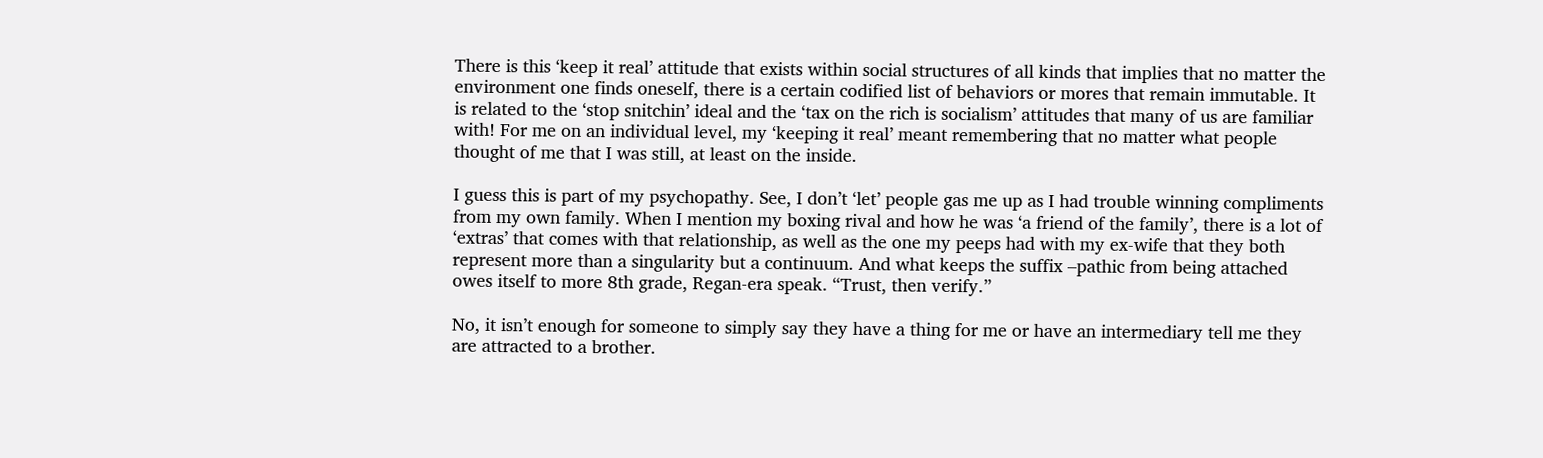There is this ‘keep it real’ attitude that exists within social structures of all kinds that implies that no matter the environment one finds oneself, there is a certain codified list of behaviors or mores that remain immutable. It is related to the ‘stop snitchin’ ideal and the ‘tax on the rich is socialism’ attitudes that many of us are familiar with! For me on an individual level, my ‘keeping it real’ meant remembering that no matter what people thought of me that I was still, at least on the inside.

I guess this is part of my psychopathy. See, I don’t ‘let’ people gas me up as I had trouble winning compliments from my own family. When I mention my boxing rival and how he was ‘a friend of the family’, there is a lot of ‘extras’ that comes with that relationship, as well as the one my peeps had with my ex-wife that they both represent more than a singularity but a continuum. And what keeps the suffix –pathic from being attached owes itself to more 8th grade, Regan-era speak. “Trust, then verify.”

No, it isn’t enough for someone to simply say they have a thing for me or have an intermediary tell me they are attracted to a brother.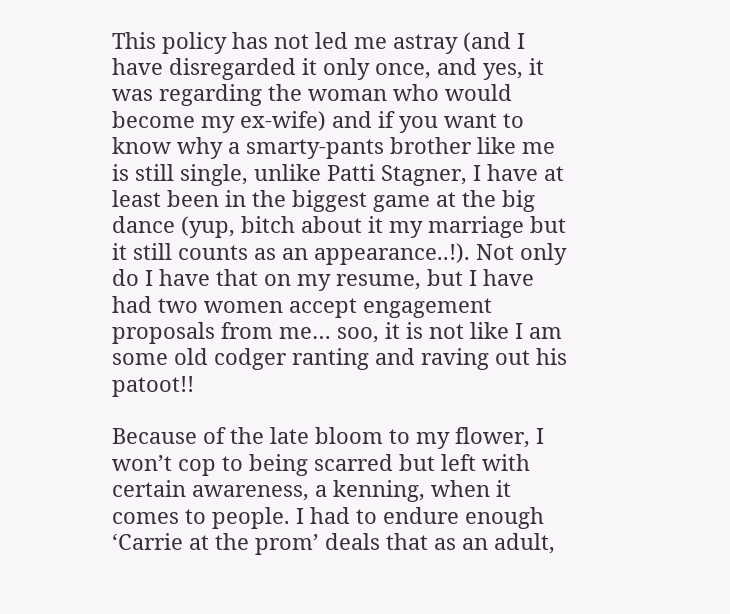This policy has not led me astray (and I have disregarded it only once, and yes, it was regarding the woman who would become my ex-wife) and if you want to know why a smarty-pants brother like me is still single, unlike Patti Stagner, I have at least been in the biggest game at the big dance (yup, bitch about it my marriage but it still counts as an appearance..!). Not only do I have that on my resume, but I have had two women accept engagement proposals from me… soo, it is not like I am some old codger ranting and raving out his patoot!!

Because of the late bloom to my flower, I won’t cop to being scarred but left with certain awareness, a kenning, when it comes to people. I had to endure enough ‘Carrie at the prom’ deals that as an adult,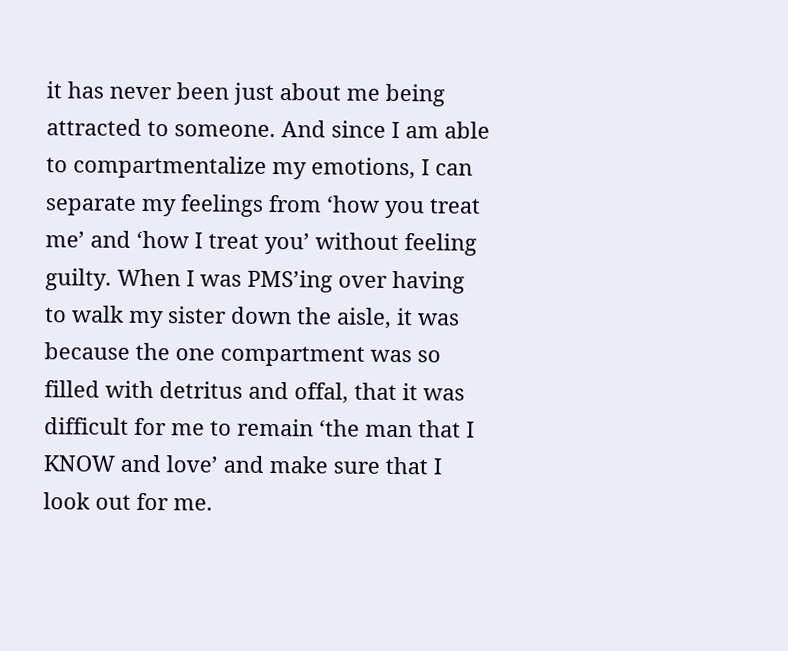it has never been just about me being attracted to someone. And since I am able to compartmentalize my emotions, I can separate my feelings from ‘how you treat me’ and ‘how I treat you’ without feeling guilty. When I was PMS’ing over having to walk my sister down the aisle, it was because the one compartment was so filled with detritus and offal, that it was difficult for me to remain ‘the man that I KNOW and love’ and make sure that I look out for me.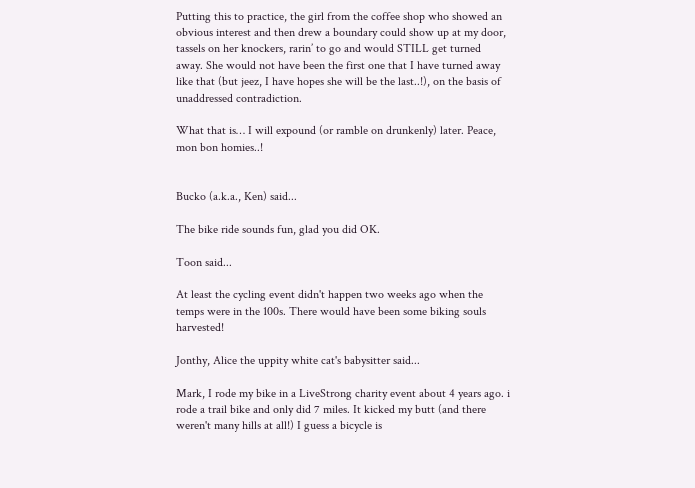Putting this to practice, the girl from the coffee shop who showed an obvious interest and then drew a boundary could show up at my door, tassels on her knockers, rarin’ to go and would STILL get turned away. She would not have been the first one that I have turned away like that (but jeez, I have hopes she will be the last..!), on the basis of unaddressed contradiction.

What that is… I will expound (or ramble on drunkenly) later. Peace, mon bon homies..!


Bucko (a.k.a., Ken) said...

The bike ride sounds fun, glad you did OK.

Toon said...

At least the cycling event didn't happen two weeks ago when the temps were in the 100s. There would have been some biking souls harvested!

Jonthy, Alice the uppity white cat's babysitter said...

Mark, I rode my bike in a LiveStrong charity event about 4 years ago. i rode a trail bike and only did 7 miles. It kicked my butt (and there weren't many hills at all!) I guess a bicycle is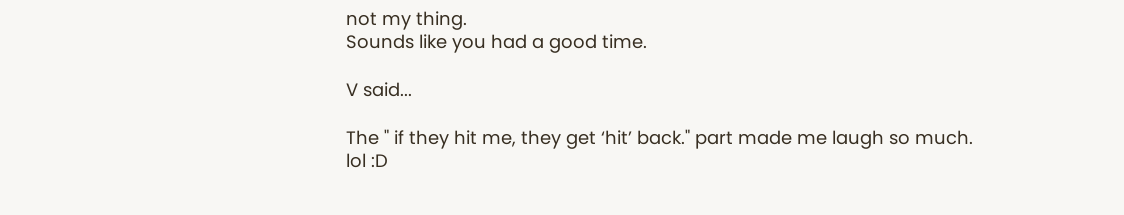not my thing.
Sounds like you had a good time.

V said...

The " if they hit me, they get ‘hit’ back." part made me laugh so much.
lol :D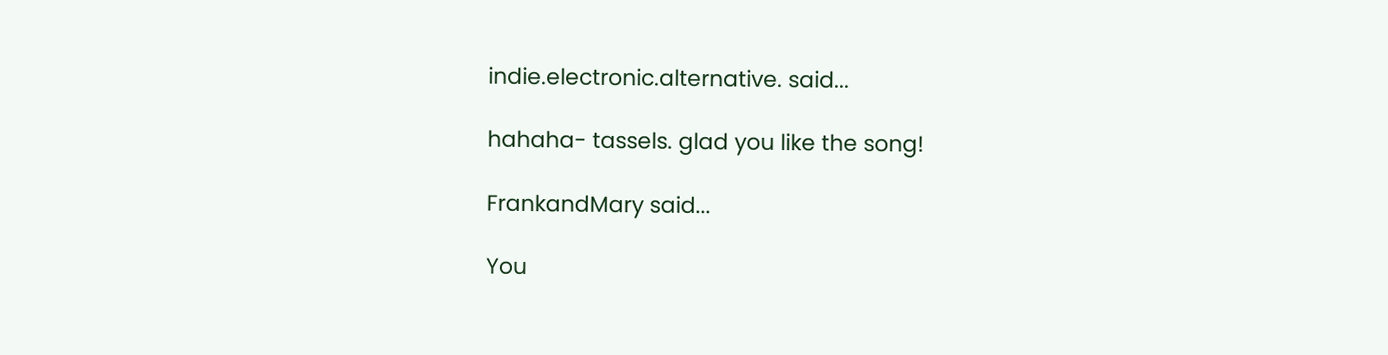indie.electronic.alternative. said...

hahaha- tassels. glad you like the song!

FrankandMary said...

You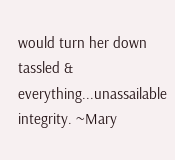would turn her down tassled & everything...unassailable integrity. ~Mary